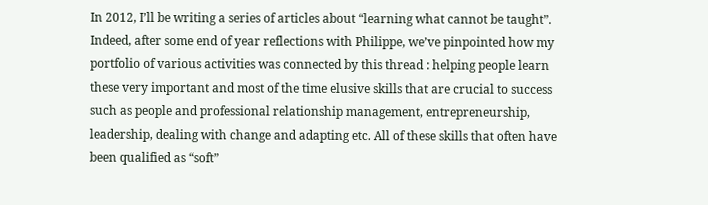In 2012, I’ll be writing a series of articles about “learning what cannot be taught”. Indeed, after some end of year reflections with Philippe, we’ve pinpointed how my portfolio of various activities was connected by this thread : helping people learn these very important and most of the time elusive skills that are crucial to success such as people and professional relationship management, entrepreneurship, leadership, dealing with change and adapting etc. All of these skills that often have been qualified as “soft”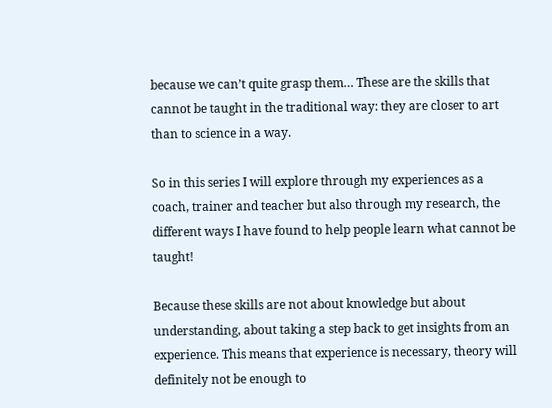because we can’t quite grasp them… These are the skills that cannot be taught in the traditional way: they are closer to art than to science in a way.

So in this series I will explore through my experiences as a coach, trainer and teacher but also through my research, the different ways I have found to help people learn what cannot be taught!

Because these skills are not about knowledge but about understanding, about taking a step back to get insights from an experience. This means that experience is necessary, theory will definitely not be enough to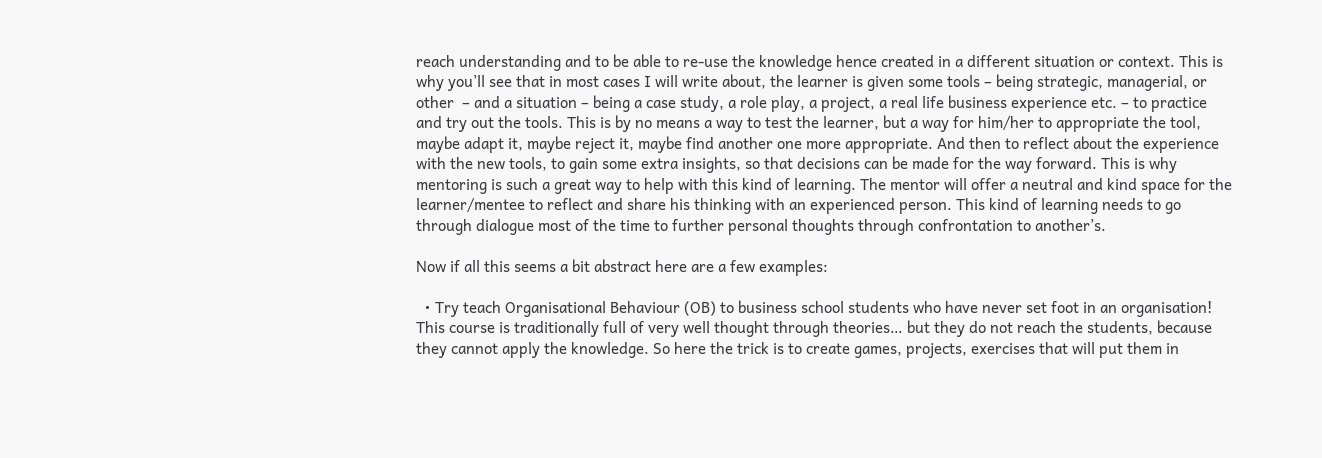reach understanding and to be able to re-use the knowledge hence created in a different situation or context. This is why you’ll see that in most cases I will write about, the learner is given some tools – being strategic, managerial, or other  – and a situation – being a case study, a role play, a project, a real life business experience etc. – to practice and try out the tools. This is by no means a way to test the learner, but a way for him/her to appropriate the tool, maybe adapt it, maybe reject it, maybe find another one more appropriate. And then to reflect about the experience with the new tools, to gain some extra insights, so that decisions can be made for the way forward. This is why mentoring is such a great way to help with this kind of learning. The mentor will offer a neutral and kind space for the learner/mentee to reflect and share his thinking with an experienced person. This kind of learning needs to go through dialogue most of the time to further personal thoughts through confrontation to another’s.

Now if all this seems a bit abstract here are a few examples:

  • Try teach Organisational Behaviour (OB) to business school students who have never set foot in an organisation! This course is traditionally full of very well thought through theories… but they do not reach the students, because they cannot apply the knowledge. So here the trick is to create games, projects, exercises that will put them in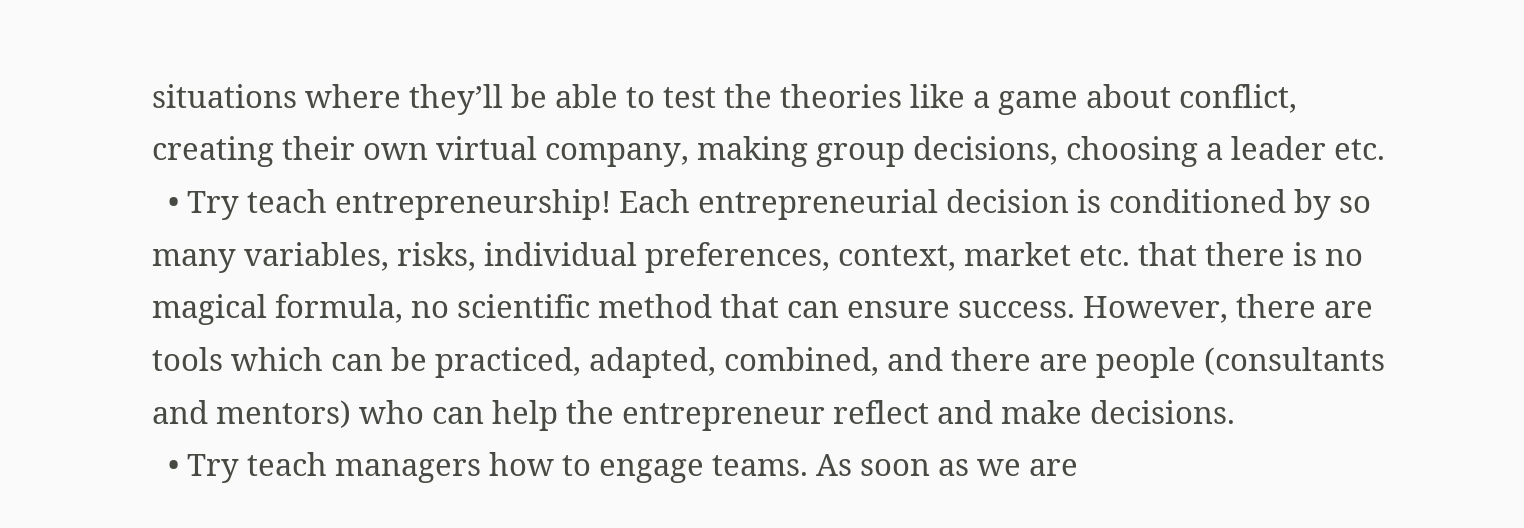situations where they’ll be able to test the theories like a game about conflict, creating their own virtual company, making group decisions, choosing a leader etc.
  • Try teach entrepreneurship! Each entrepreneurial decision is conditioned by so many variables, risks, individual preferences, context, market etc. that there is no magical formula, no scientific method that can ensure success. However, there are tools which can be practiced, adapted, combined, and there are people (consultants and mentors) who can help the entrepreneur reflect and make decisions.
  • Try teach managers how to engage teams. As soon as we are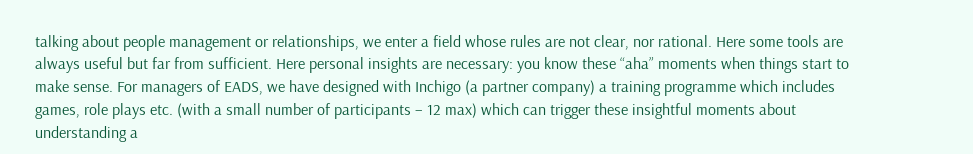talking about people management or relationships, we enter a field whose rules are not clear, nor rational. Here some tools are always useful but far from sufficient. Here personal insights are necessary: you know these “aha” moments when things start to make sense. For managers of EADS, we have designed with Inchigo (a partner company) a training programme which includes games, role plays etc. (with a small number of participants – 12 max) which can trigger these insightful moments about understanding a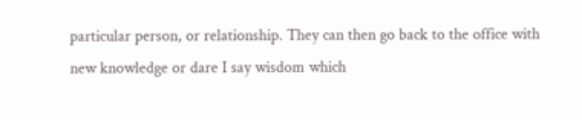particular person, or relationship. They can then go back to the office with new knowledge or dare I say wisdom which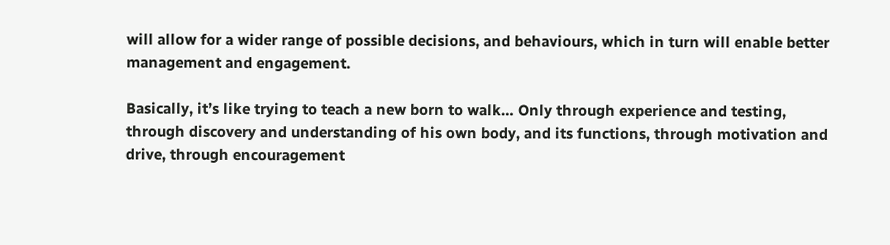will allow for a wider range of possible decisions, and behaviours, which in turn will enable better management and engagement.

Basically, it’s like trying to teach a new born to walk… Only through experience and testing, through discovery and understanding of his own body, and its functions, through motivation and drive, through encouragement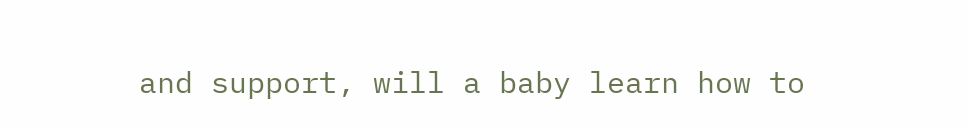and support, will a baby learn how to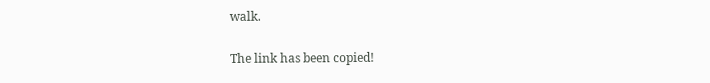walk.

The link has been copied!